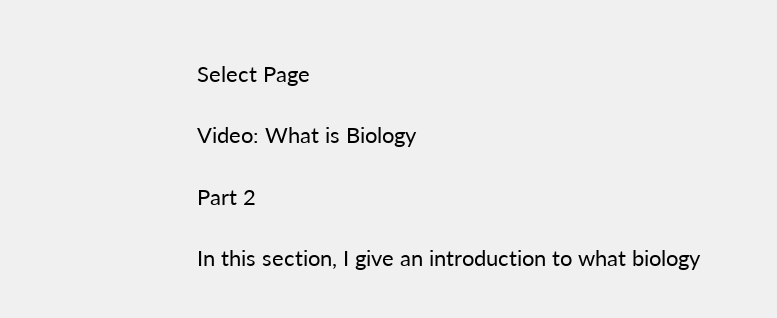Select Page

Video: What is Biology

Part 2

In this section, I give an introduction to what biology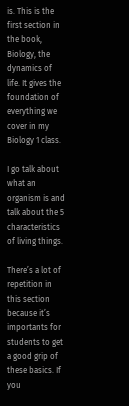is. This is the first section in the book, Biology, the dynamics of life. It gives the foundation of everything we cover in my Biology 1 class.

I go talk about what an organism is and talk about the 5 characteristics of living things.

There’s a lot of repetition in this section because it’s importants for students to get a good grip of these basics. If you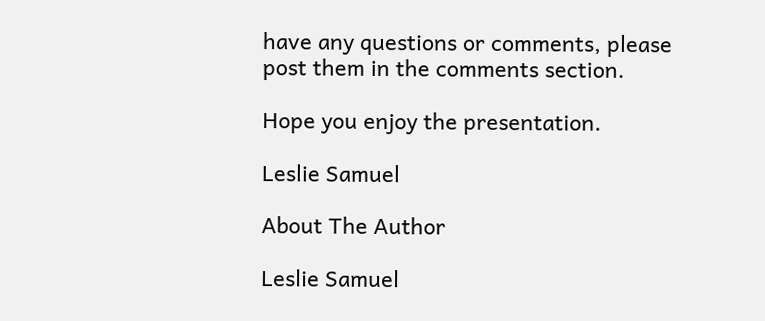have any questions or comments, please post them in the comments section.

Hope you enjoy the presentation.

Leslie Samuel

About The Author

Leslie Samuel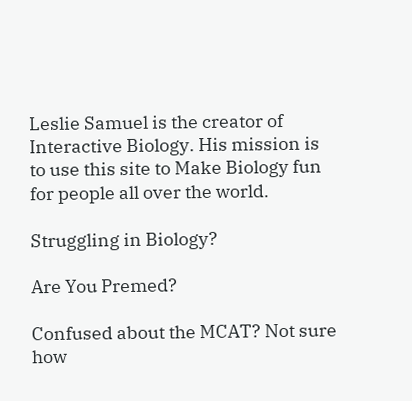Leslie Samuel is the creator of Interactive Biology. His mission is to use this site to Make Biology fun for people all over the world.

Struggling in Biology?

Are You Premed?

Confused about the MCAT? Not sure how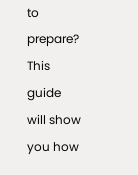to prepare? This guide will show you how